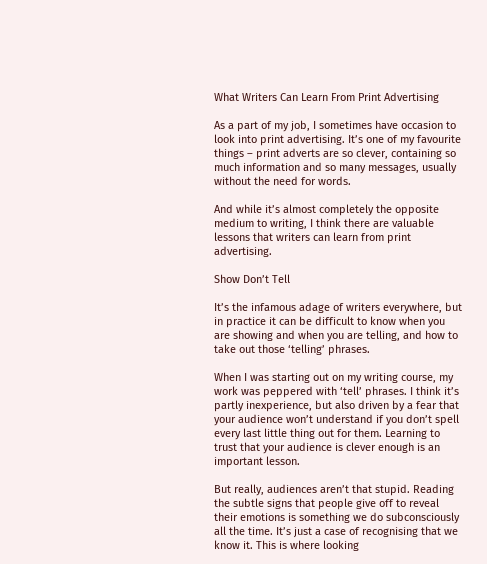What Writers Can Learn From Print Advertising

As a part of my job, I sometimes have occasion to look into print advertising. It’s one of my favourite things – print adverts are so clever, containing so much information and so many messages, usually without the need for words.

And while it’s almost completely the opposite medium to writing, I think there are valuable lessons that writers can learn from print advertising.

Show Don’t Tell

It’s the infamous adage of writers everywhere, but in practice it can be difficult to know when you are showing and when you are telling, and how to take out those ‘telling’ phrases.

When I was starting out on my writing course, my work was peppered with ‘tell’ phrases. I think it’s partly inexperience, but also driven by a fear that your audience won’t understand if you don’t spell every last little thing out for them. Learning to trust that your audience is clever enough is an important lesson.

But really, audiences aren’t that stupid. Reading the subtle signs that people give off to reveal their emotions is something we do subconsciously all the time. It’s just a case of recognising that we know it. This is where looking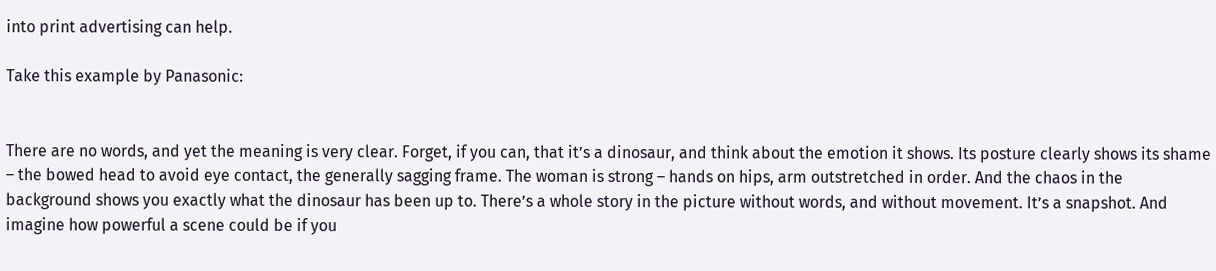into print advertising can help.

Take this example by Panasonic:


There are no words, and yet the meaning is very clear. Forget, if you can, that it’s a dinosaur, and think about the emotion it shows. Its posture clearly shows its shame – the bowed head to avoid eye contact, the generally sagging frame. The woman is strong – hands on hips, arm outstretched in order. And the chaos in the background shows you exactly what the dinosaur has been up to. There’s a whole story in the picture without words, and without movement. It’s a snapshot. And imagine how powerful a scene could be if you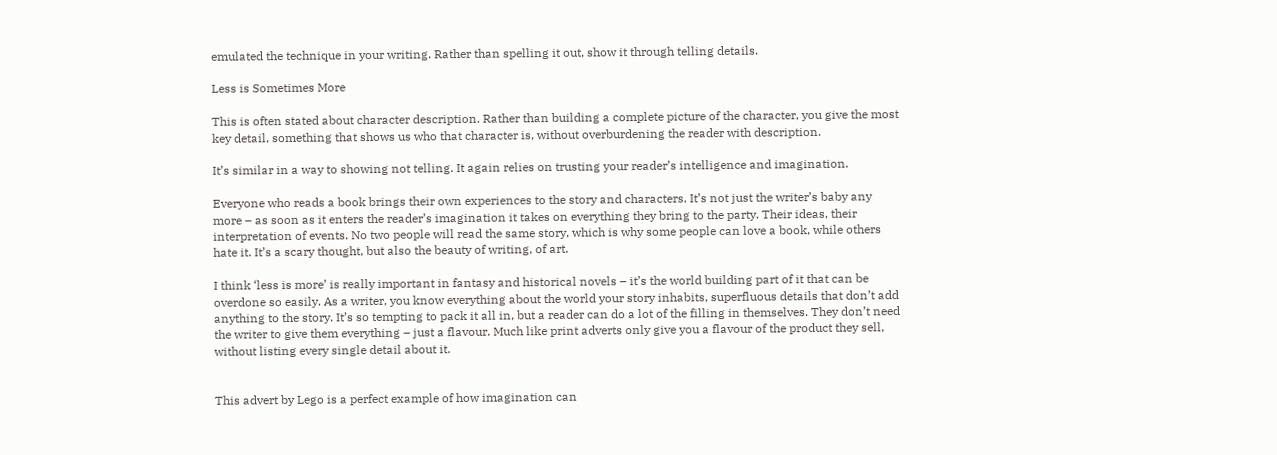emulated the technique in your writing. Rather than spelling it out, show it through telling details.

Less is Sometimes More

This is often stated about character description. Rather than building a complete picture of the character, you give the most key detail, something that shows us who that character is, without overburdening the reader with description.

It’s similar in a way to showing not telling. It again relies on trusting your reader’s intelligence and imagination.

Everyone who reads a book brings their own experiences to the story and characters. It’s not just the writer’s baby any more – as soon as it enters the reader’s imagination it takes on everything they bring to the party. Their ideas, their interpretation of events. No two people will read the same story, which is why some people can love a book, while others hate it. It’s a scary thought, but also the beauty of writing, of art.

I think ‘less is more’ is really important in fantasy and historical novels – it’s the world building part of it that can be overdone so easily. As a writer, you know everything about the world your story inhabits, superfluous details that don’t add anything to the story. It’s so tempting to pack it all in, but a reader can do a lot of the filling in themselves. They don’t need the writer to give them everything – just a flavour. Much like print adverts only give you a flavour of the product they sell, without listing every single detail about it.


This advert by Lego is a perfect example of how imagination can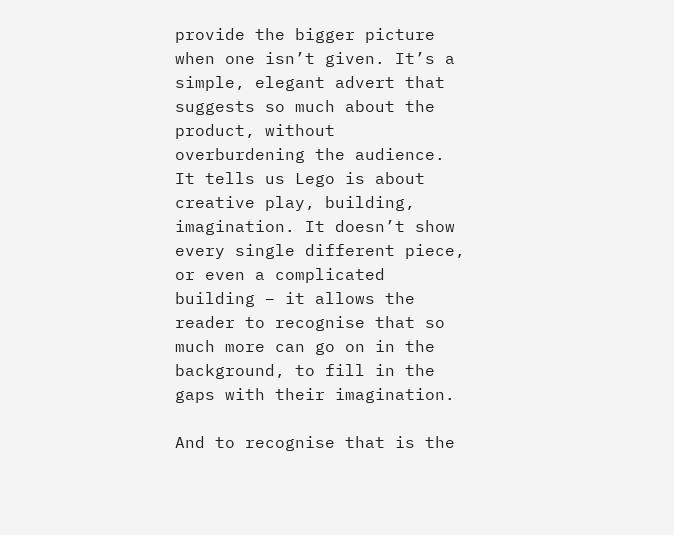provide the bigger picture when one isn’t given. It’s a simple, elegant advert that suggests so much about the product, without overburdening the audience. It tells us Lego is about creative play, building, imagination. It doesn’t show every single different piece, or even a complicated building – it allows the reader to recognise that so much more can go on in the background, to fill in the gaps with their imagination.

And to recognise that is the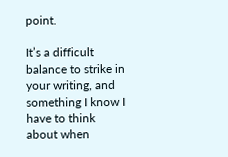point.

It’s a difficult balance to strike in your writing, and something I know I have to think about when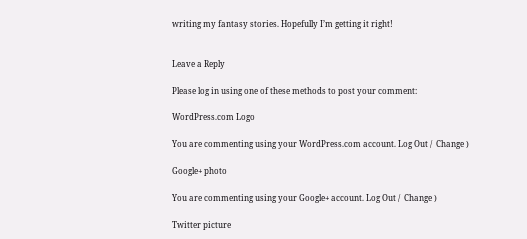writing my fantasy stories. Hopefully I’m getting it right!


Leave a Reply

Please log in using one of these methods to post your comment:

WordPress.com Logo

You are commenting using your WordPress.com account. Log Out /  Change )

Google+ photo

You are commenting using your Google+ account. Log Out /  Change )

Twitter picture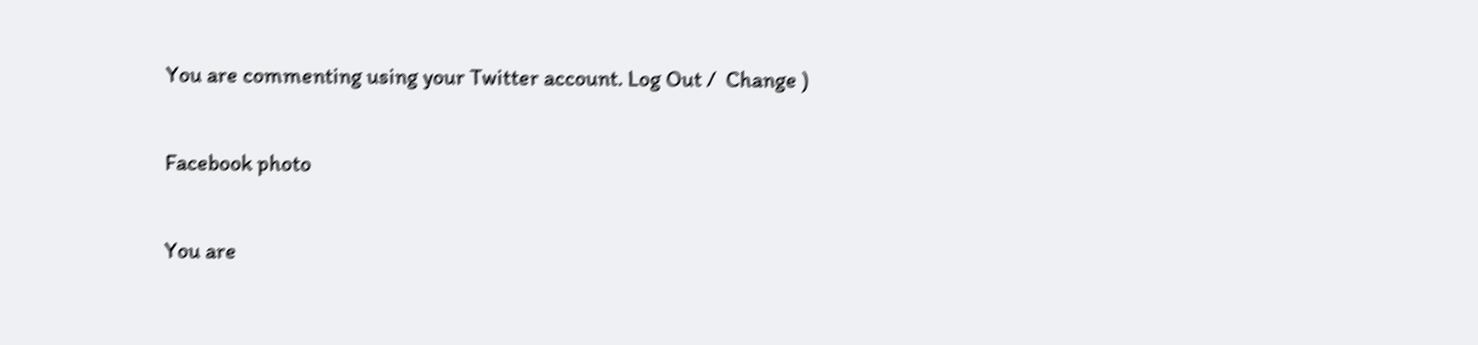You are commenting using your Twitter account. Log Out /  Change )

Facebook photo

You are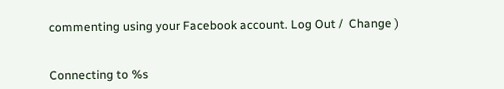commenting using your Facebook account. Log Out /  Change )


Connecting to %s